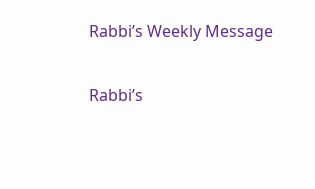Rabbi’s Weekly Message

Rabbi’s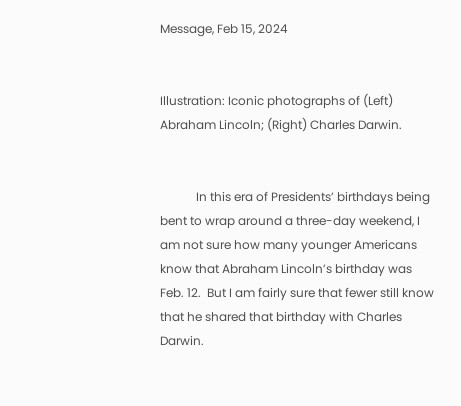Message, Feb 15, 2024


Illustration: Iconic photographs of (Left) Abraham Lincoln; (Right) Charles Darwin.


            In this era of Presidents’ birthdays being bent to wrap around a three-day weekend, I am not sure how many younger Americans know that Abraham Lincoln’s birthday was Feb. 12.  But I am fairly sure that fewer still know that he shared that birthday with Charles Darwin.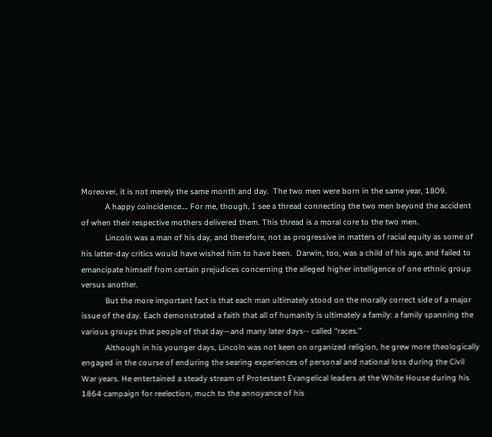Moreover, it is not merely the same month and day.  The two men were born in the same year, 1809.
            A happy coincidence…. For me, though, I see a thread connecting the two men beyond the accident of when their respective mothers delivered them. This thread is a moral core to the two men.
            Lincoln was a man of his day, and therefore, not as progressive in matters of racial equity as some of his latter-day critics would have wished him to have been.  Darwin, too, was a child of his age, and failed to emancipate himself from certain prejudices concerning the alleged higher intelligence of one ethnic group versus another.
            But the more important fact is that each man ultimately stood on the morally correct side of a major issue of the day. Each demonstrated a faith that all of humanity is ultimately a family: a family spanning the various groups that people of that day—and many later days-- called “races.”
            Although in his younger days, Lincoln was not keen on organized religion, he grew more theologically engaged in the course of enduring the searing experiences of personal and national loss during the Civil War years. He entertained a steady stream of Protestant Evangelical leaders at the White House during his 1864 campaign for reelection, much to the annoyance of his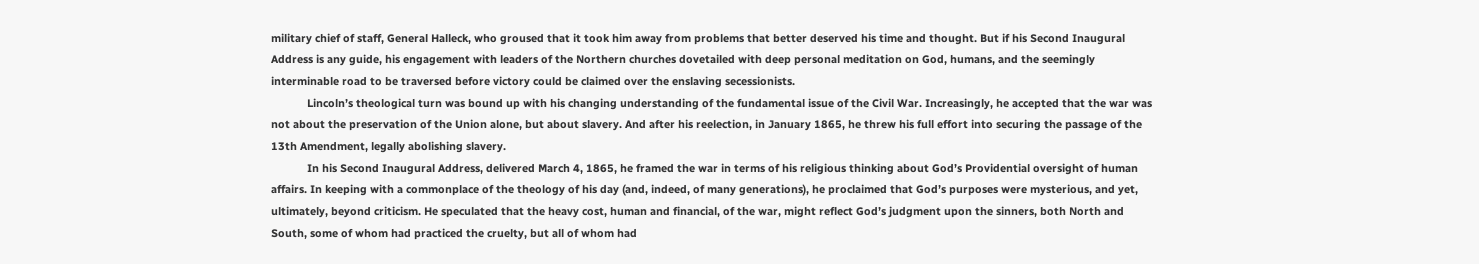military chief of staff, General Halleck, who groused that it took him away from problems that better deserved his time and thought. But if his Second Inaugural Address is any guide, his engagement with leaders of the Northern churches dovetailed with deep personal meditation on God, humans, and the seemingly interminable road to be traversed before victory could be claimed over the enslaving secessionists.
            Lincoln’s theological turn was bound up with his changing understanding of the fundamental issue of the Civil War. Increasingly, he accepted that the war was not about the preservation of the Union alone, but about slavery. And after his reelection, in January 1865, he threw his full effort into securing the passage of the 13th Amendment, legally abolishing slavery.
            In his Second Inaugural Address, delivered March 4, 1865, he framed the war in terms of his religious thinking about God’s Providential oversight of human affairs. In keeping with a commonplace of the theology of his day (and, indeed, of many generations), he proclaimed that God’s purposes were mysterious, and yet, ultimately, beyond criticism. He speculated that the heavy cost, human and financial, of the war, might reflect God’s judgment upon the sinners, both North and South, some of whom had practiced the cruelty, but all of whom had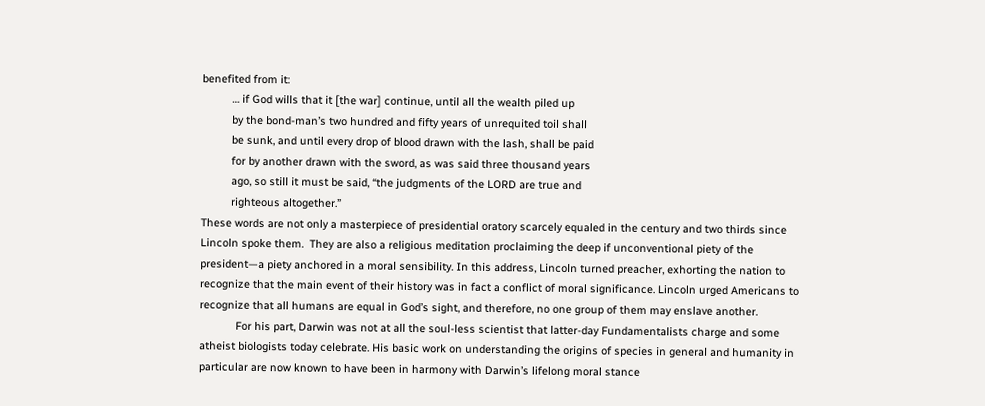benefited from it:
          … if God wills that it [the war] continue, until all the wealth piled up
          by the bond-man’s two hundred and fifty years of unrequited toil shall
          be sunk, and until every drop of blood drawn with the lash, shall be paid
          for by another drawn with the sword, as was said three thousand years
          ago, so still it must be said, “the judgments of the LORD are true and
          righteous altogether.”
These words are not only a masterpiece of presidential oratory scarcely equaled in the century and two thirds since Lincoln spoke them.  They are also a religious meditation proclaiming the deep if unconventional piety of the president—a piety anchored in a moral sensibility. In this address, Lincoln turned preacher, exhorting the nation to recognize that the main event of their history was in fact a conflict of moral significance. Lincoln urged Americans to recognize that all humans are equal in God’s sight, and therefore, no one group of them may enslave another.
            For his part, Darwin was not at all the soul-less scientist that latter-day Fundamentalists charge and some atheist biologists today celebrate. His basic work on understanding the origins of species in general and humanity in particular are now known to have been in harmony with Darwin’s lifelong moral stance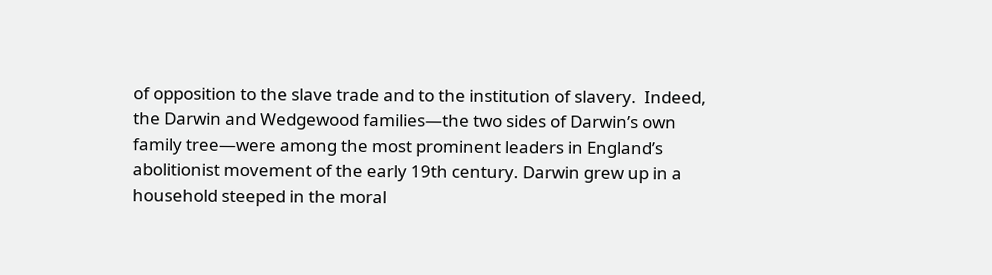of opposition to the slave trade and to the institution of slavery.  Indeed, the Darwin and Wedgewood families—the two sides of Darwin’s own family tree—were among the most prominent leaders in England’s abolitionist movement of the early 19th century. Darwin grew up in a household steeped in the moral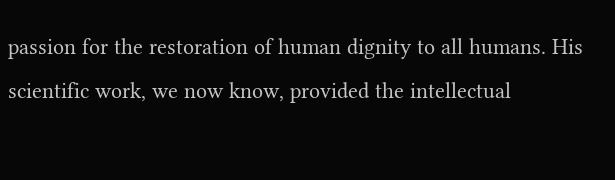passion for the restoration of human dignity to all humans. His scientific work, we now know, provided the intellectual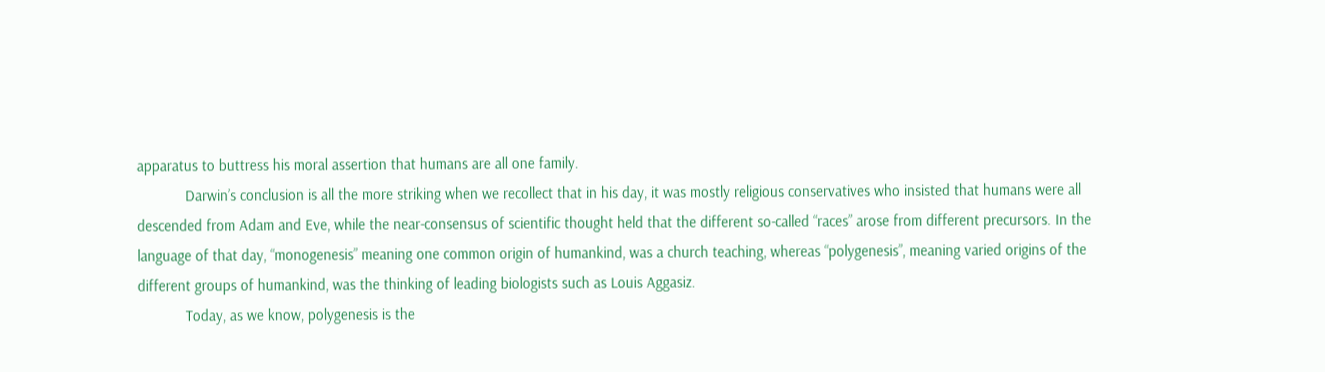apparatus to buttress his moral assertion that humans are all one family.
            Darwin’s conclusion is all the more striking when we recollect that in his day, it was mostly religious conservatives who insisted that humans were all descended from Adam and Eve, while the near-consensus of scientific thought held that the different so-called “races” arose from different precursors. In the language of that day, “monogenesis” meaning one common origin of humankind, was a church teaching, whereas “polygenesis”, meaning varied origins of the different groups of humankind, was the thinking of leading biologists such as Louis Aggasiz.
            Today, as we know, polygenesis is the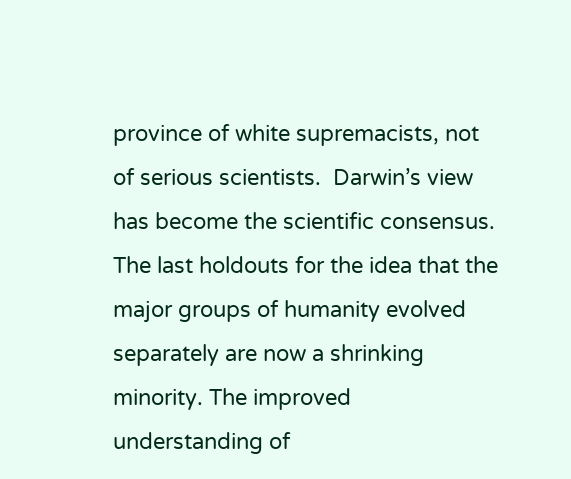province of white supremacists, not of serious scientists.  Darwin’s view has become the scientific consensus. The last holdouts for the idea that the major groups of humanity evolved separately are now a shrinking minority. The improved understanding of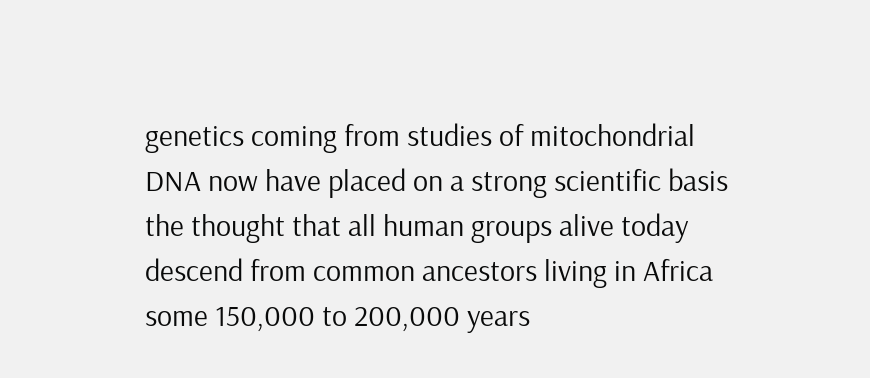genetics coming from studies of mitochondrial DNA now have placed on a strong scientific basis the thought that all human groups alive today descend from common ancestors living in Africa some 150,000 to 200,000 years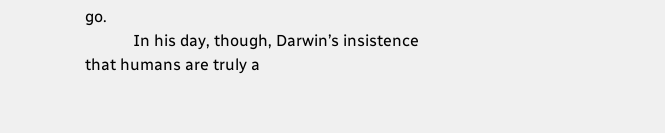go.
            In his day, though, Darwin’s insistence that humans are truly a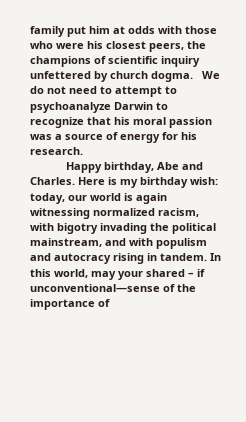family put him at odds with those who were his closest peers, the champions of scientific inquiry unfettered by church dogma.   We do not need to attempt to psychoanalyze Darwin to recognize that his moral passion was a source of energy for his research.
            Happy birthday, Abe and Charles. Here is my birthday wish: today, our world is again witnessing normalized racism, with bigotry invading the political mainstream, and with populism and autocracy rising in tandem. In this world, may your shared – if unconventional—sense of the importance of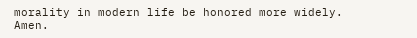morality in modern life be honored more widely.  Amen.